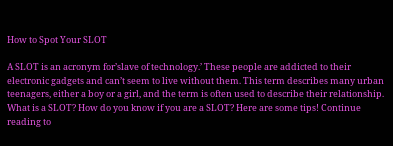How to Spot Your SLOT

A SLOT is an acronym for’slave of technology.’ These people are addicted to their electronic gadgets and can’t seem to live without them. This term describes many urban teenagers, either a boy or a girl, and the term is often used to describe their relationship. What is a SLOT? How do you know if you are a SLOT? Here are some tips! Continue reading to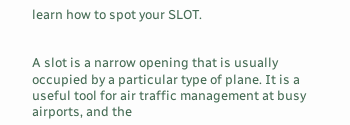learn how to spot your SLOT.


A slot is a narrow opening that is usually occupied by a particular type of plane. It is a useful tool for air traffic management at busy airports, and the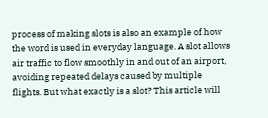process of making slots is also an example of how the word is used in everyday language. A slot allows air traffic to flow smoothly in and out of an airport, avoiding repeated delays caused by multiple flights. But what exactly is a slot? This article will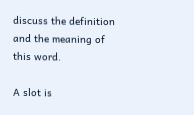discuss the definition and the meaning of this word.

A slot is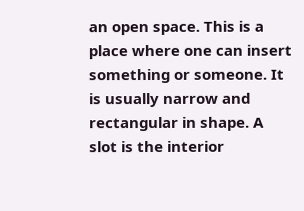an open space. This is a place where one can insert something or someone. It is usually narrow and rectangular in shape. A slot is the interior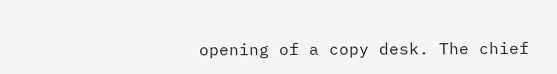opening of a copy desk. The chief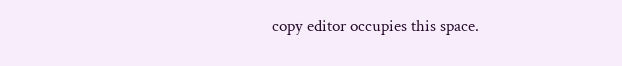copy editor occupies this space.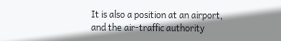It is also a position at an airport, and the air-traffic authority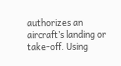authorizes an aircraft’s landing or take-off. Using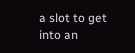a slot to get into an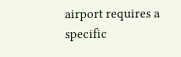airport requires a specific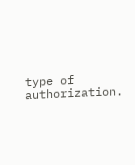type of authorization.